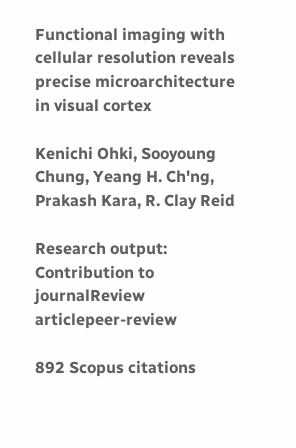Functional imaging with cellular resolution reveals precise microarchitecture in visual cortex

Kenichi Ohki, Sooyoung Chung, Yeang H. Ch'ng, Prakash Kara, R. Clay Reid

Research output: Contribution to journalReview articlepeer-review

892 Scopus citations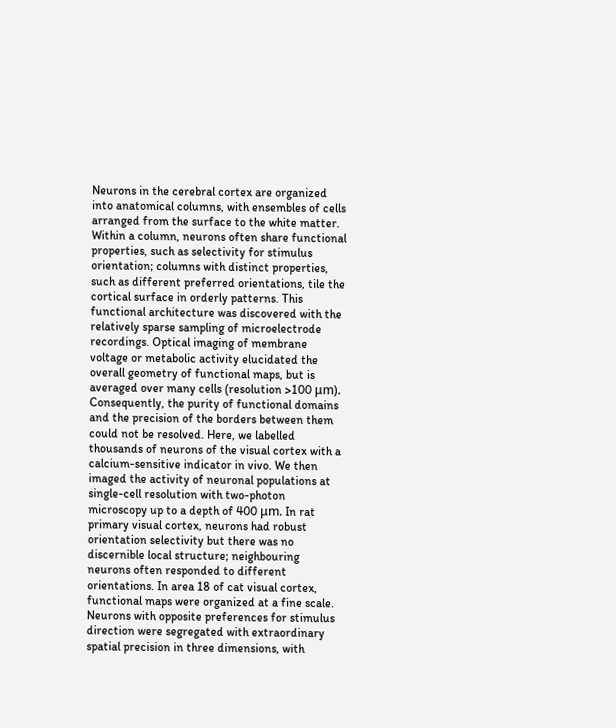Neurons in the cerebral cortex are organized into anatomical columns, with ensembles of cells arranged from the surface to the white matter. Within a column, neurons often share functional properties, such as selectivity for stimulus orientation; columns with distinct properties, such as different preferred orientations, tile the cortical surface in orderly patterns. This functional architecture was discovered with the relatively sparse sampling of microelectrode recordings. Optical imaging of membrane voltage or metabolic activity elucidated the overall geometry of functional maps, but is averaged over many cells (resolution >100 μm). Consequently, the purity of functional domains and the precision of the borders between them could not be resolved. Here, we labelled thousands of neurons of the visual cortex with a calcium-sensitive indicator in vivo. We then imaged the activity of neuronal populations at single-cell resolution with two-photon microscopy up to a depth of 400 μm. In rat primary visual cortex, neurons had robust orientation selectivity but there was no discernible local structure; neighbouring neurons often responded to different orientations. In area 18 of cat visual cortex, functional maps were organized at a fine scale. Neurons with opposite preferences for stimulus direction were segregated with extraordinary spatial precision in three dimensions, with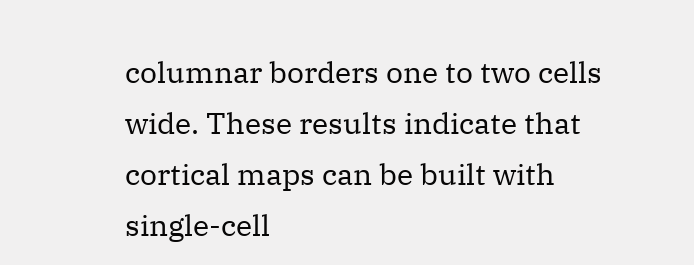columnar borders one to two cells wide. These results indicate that cortical maps can be built with single-cell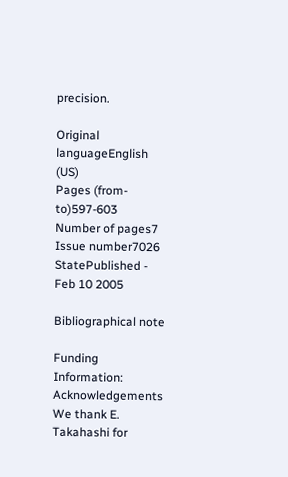precision.

Original languageEnglish (US)
Pages (from-to)597-603
Number of pages7
Issue number7026
StatePublished - Feb 10 2005

Bibliographical note

Funding Information:
Acknowledgements We thank E. Takahashi for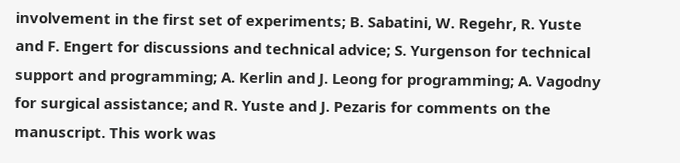involvement in the first set of experiments; B. Sabatini, W. Regehr, R. Yuste and F. Engert for discussions and technical advice; S. Yurgenson for technical support and programming; A. Kerlin and J. Leong for programming; A. Vagodny for surgical assistance; and R. Yuste and J. Pezaris for comments on the manuscript. This work was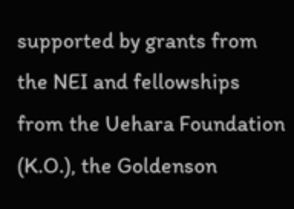supported by grants from the NEI and fellowships from the Uehara Foundation (K.O.), the Goldenson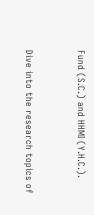Fund (S.C.) and HHMI (Y.H.C.).


Dive into the research topics of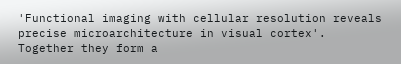'Functional imaging with cellular resolution reveals precise microarchitecture in visual cortex'. Together they form a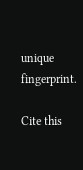unique fingerprint.

Cite this